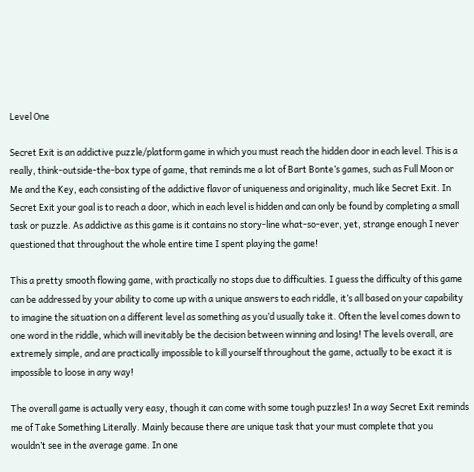Level One

Secret Exit is an addictive puzzle/platform game in which you must reach the hidden door in each level. This is a really, think-outside-the-box type of game, that reminds me a lot of Bart Bonte’s games, such as Full Moon or Me and the Key, each consisting of the addictive flavor of uniqueness and originality, much like Secret Exit. In Secret Exit your goal is to reach a door, which in each level is hidden and can only be found by completing a small task or puzzle. As addictive as this game is it contains no story-line what-so-ever, yet, strange enough I never questioned that throughout the whole entire time I spent playing the game!

This a pretty smooth flowing game, with practically no stops due to difficulties. I guess the difficulty of this game can be addressed by your ability to come up with a unique answers to each riddle, it’s all based on your capability to imagine the situation on a different level as something as you’d usually take it. Often the level comes down to one word in the riddle, which will inevitably be the decision between winning and losing! The levels overall, are extremely simple, and are practically impossible to kill yourself throughout the game, actually to be exact it is impossible to loose in any way!

The overall game is actually very easy, though it can come with some tough puzzles! In a way Secret Exit reminds me of Take Something Literally. Mainly because there are unique task that your must complete that you wouldn’t see in the average game. In one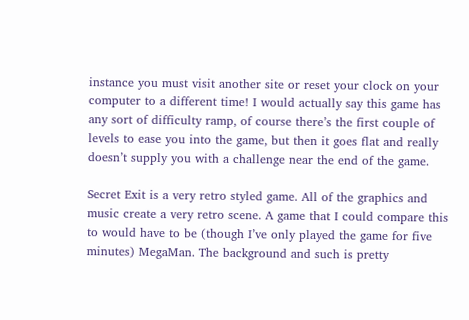instance you must visit another site or reset your clock on your computer to a different time! I would actually say this game has any sort of difficulty ramp, of course there’s the first couple of levels to ease you into the game, but then it goes flat and really doesn’t supply you with a challenge near the end of the game.

Secret Exit is a very retro styled game. All of the graphics and music create a very retro scene. A game that I could compare this to would have to be (though I’ve only played the game for five minutes) MegaMan. The background and such is pretty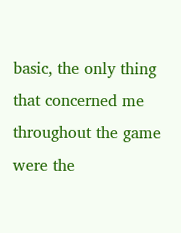basic, the only thing that concerned me throughout the game were the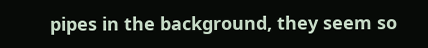pipes in the background, they seem so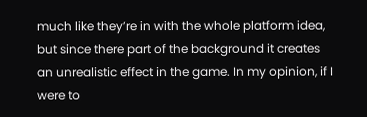much like they’re in with the whole platform idea, but since there part of the background it creates an unrealistic effect in the game. In my opinion, if I were to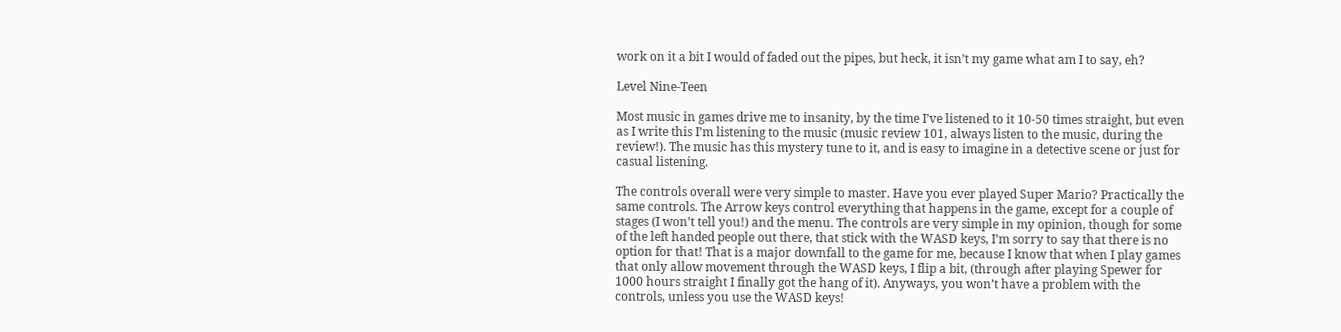work on it a bit I would of faded out the pipes, but heck, it isn’t my game what am I to say, eh?

Level Nine-Teen

Most music in games drive me to insanity, by the time I’ve listened to it 10-50 times straight, but even as I write this I’m listening to the music (music review 101, always listen to the music, during the review!). The music has this mystery tune to it, and is easy to imagine in a detective scene or just for casual listening.

The controls overall were very simple to master. Have you ever played Super Mario? Practically the same controls. The Arrow keys control everything that happens in the game, except for a couple of stages (I won’t tell you!) and the menu. The controls are very simple in my opinion, though for some of the left handed people out there, that stick with the WASD keys, I’m sorry to say that there is no option for that! That is a major downfall to the game for me, because I know that when I play games that only allow movement through the WASD keys, I flip a bit, (through after playing Spewer for 1000 hours straight I finally got the hang of it). Anyways, you won’t have a problem with the controls, unless you use the WASD keys!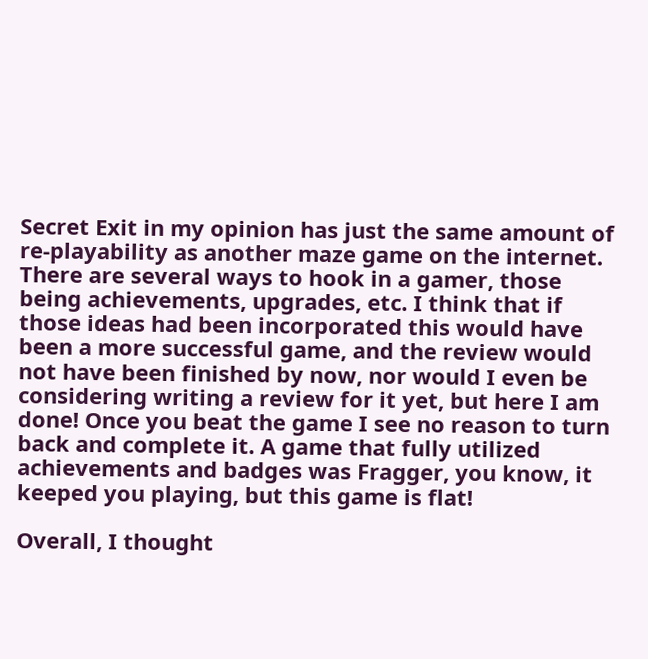Secret Exit in my opinion has just the same amount of re-playability as another maze game on the internet. There are several ways to hook in a gamer, those being achievements, upgrades, etc. I think that if those ideas had been incorporated this would have been a more successful game, and the review would not have been finished by now, nor would I even be considering writing a review for it yet, but here I am done! Once you beat the game I see no reason to turn back and complete it. A game that fully utilized achievements and badges was Fragger, you know, it keeped you playing, but this game is flat!

Overall, I thought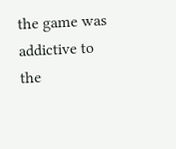the game was addictive to the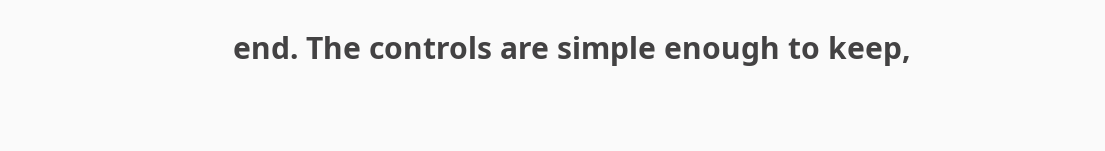end. The controls are simple enough to keep,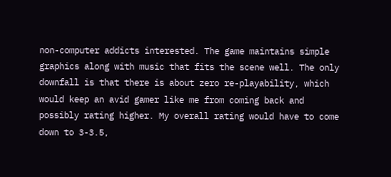non-computer addicts interested. The game maintains simple graphics along with music that fits the scene well. The only downfall is that there is about zero re-playability, which would keep an avid gamer like me from coming back and possibly rating higher. My overall rating would have to come down to 3-3.5,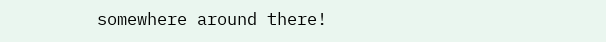somewhere around there!